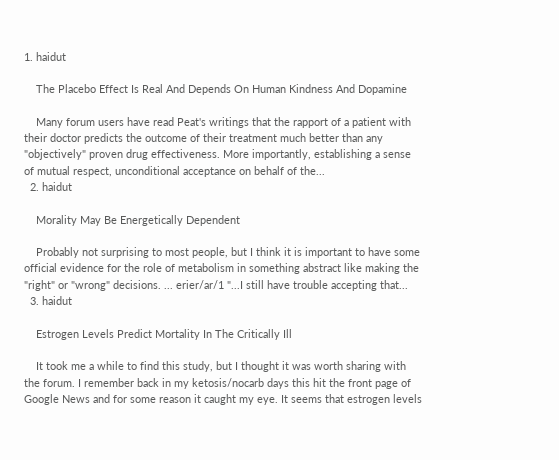1. haidut

    The Placebo Effect Is Real And Depends On Human Kindness And Dopamine

    Many forum users have read Peat's writings that the rapport of a patient with their doctor predicts the outcome of their treatment much better than any "objectively" proven drug effectiveness. More importantly, establishing a sense of mutual respect, unconditional acceptance on behalf of the...
  2. haidut

    Morality May Be Energetically Dependent

    Probably not surprising to most people, but I think it is important to have some official evidence for the role of metabolism in something abstract like making the "right" or "wrong" decisions. ... erier/ar/1 "...I still have trouble accepting that...
  3. haidut

    Estrogen Levels Predict Mortality In The Critically Ill

    It took me a while to find this study, but I thought it was worth sharing with the forum. I remember back in my ketosis/nocarb days this hit the front page of Google News and for some reason it caught my eye. It seems that estrogen levels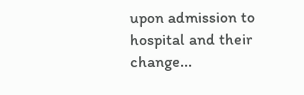upon admission to hospital and their change...